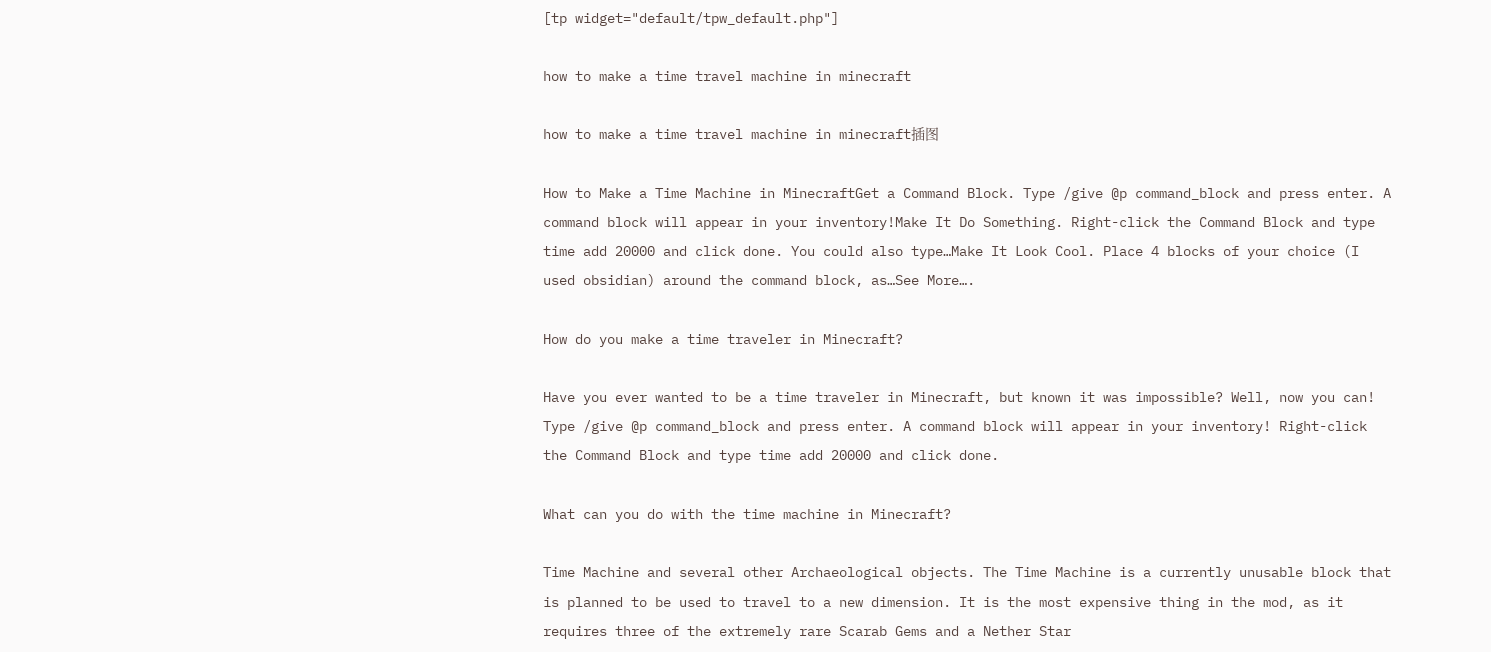[tp widget="default/tpw_default.php"]

how to make a time travel machine in minecraft

how to make a time travel machine in minecraft插图

How to Make a Time Machine in MinecraftGet a Command Block. Type /give @p command_block and press enter. A command block will appear in your inventory!Make It Do Something. Right-click the Command Block and type time add 20000 and click done. You could also type…Make It Look Cool. Place 4 blocks of your choice (I used obsidian) around the command block, as…See More….

How do you make a time traveler in Minecraft?

Have you ever wanted to be a time traveler in Minecraft, but known it was impossible? Well, now you can! Type /give @p command_block and press enter. A command block will appear in your inventory! Right-click the Command Block and type time add 20000 and click done.

What can you do with the time machine in Minecraft?

Time Machine and several other Archaeological objects. The Time Machine is a currently unusable block that is planned to be used to travel to a new dimension. It is the most expensive thing in the mod, as it requires three of the extremely rare Scarab Gems and a Nether Star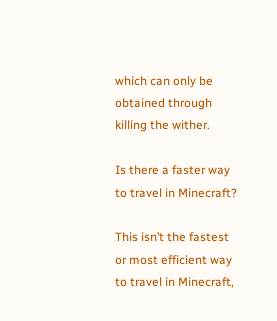which can only be obtained through killing the wither.

Is there a faster way to travel in Minecraft?

This isn’t the fastest or most efficient way to travel in Minecraft,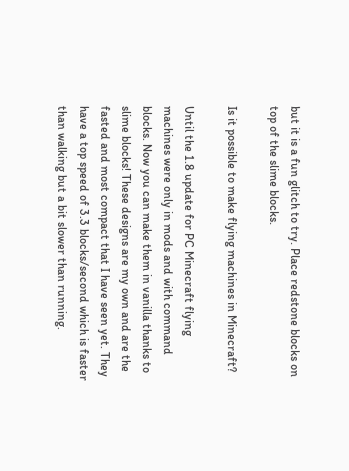but it is a fun glitch to try. Place redstone blocks on top of the slime blocks.

Is it possible to make flying machines in Minecraft?

Until the 1.8 update for PC Minecraft flying machines were only in mods and with command blocks. Now you can make them in vanilla thanks to slime blocks! These designs are my own and are the fasted and most compact that I have seen yet. They have a top speed of 3.3 blocks/second which is faster than walking but a bit slower than running.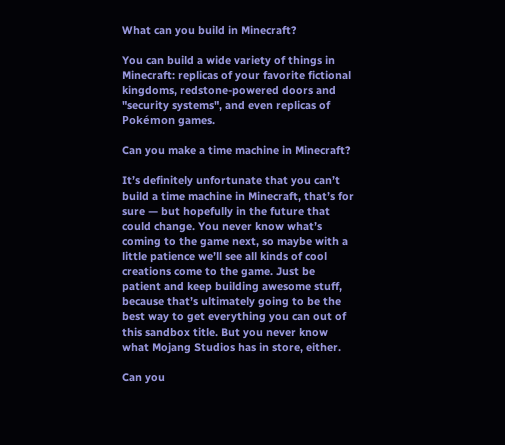What can you build in Minecraft?

You can build a wide variety of things in Minecraft: replicas of your favorite fictional kingdoms, redstone-powered doors and "security systems", and even replicas of Pokémon games.

Can you make a time machine in Minecraft?

It’s definitely unfortunate that you can’t build a time machine in Minecraft, that’s for sure — but hopefully in the future that could change. You never know what’s coming to the game next, so maybe with a little patience we’ll see all kinds of cool creations come to the game. Just be patient and keep building awesome stuff, because that’s ultimately going to be the best way to get everything you can out of this sandbox title. But you never know what Mojang Studios has in store, either.

Can you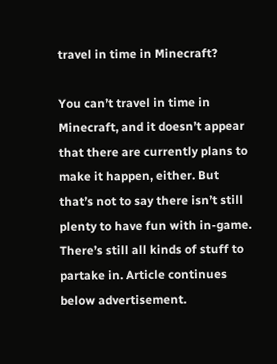travel in time in Minecraft?

You can’t travel in time in Minecraft, and it doesn’t appear that there are currently plans to make it happen, either. But that’s not to say there isn’t still plenty to have fun with in-game. There’s still all kinds of stuff to partake in. Article continues below advertisement.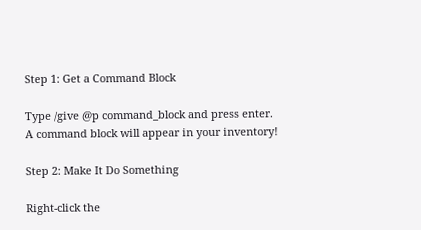Step 1: Get a Command Block

Type /give @p command_block and press enter. A command block will appear in your inventory!

Step 2: Make It Do Something

Right-click the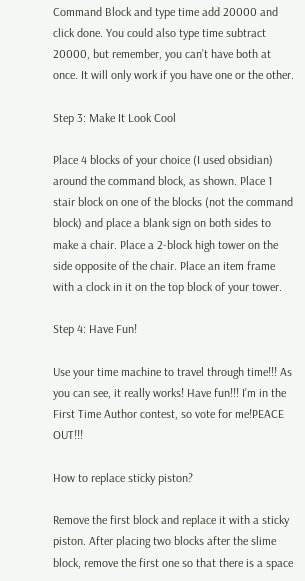Command Block and type time add 20000 and click done. You could also type time subtract 20000, but remember, you can’t have both at once. It will only work if you have one or the other.

Step 3: Make It Look Cool

Place 4 blocks of your choice (I used obsidian) around the command block, as shown. Place 1 stair block on one of the blocks (not the command block) and place a blank sign on both sides to make a chair. Place a 2-block high tower on the side opposite of the chair. Place an item frame with a clock in it on the top block of your tower.

Step 4: Have Fun!

Use your time machine to travel through time!!! As you can see, it really works! Have fun!!! I’m in the First Time Author contest, so vote for me!PEACE OUT!!!

How to replace sticky piston?

Remove the first block and replace it with a sticky piston. After placing two blocks after the slime block, remove the first one so that there is a space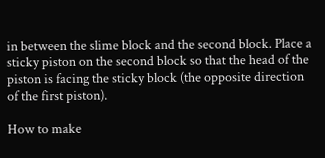in between the slime block and the second block. Place a sticky piston on the second block so that the head of the piston is facing the sticky block (the opposite direction of the first piston).

How to make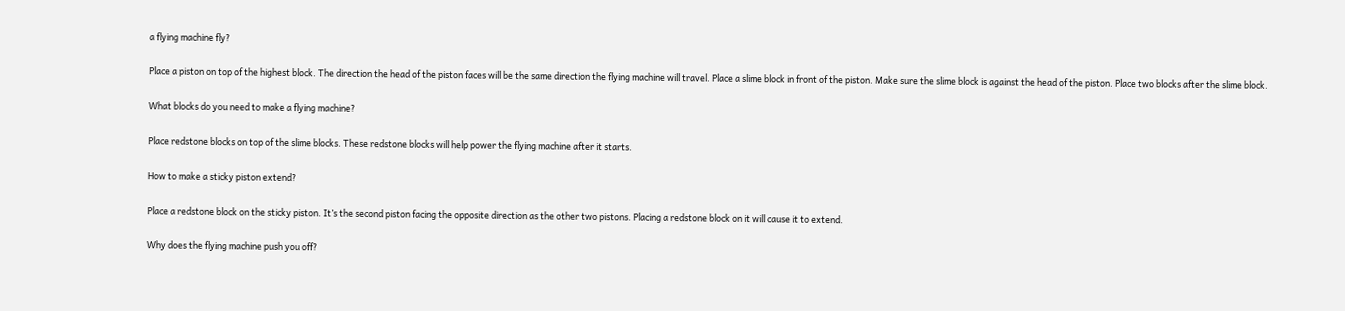a flying machine fly?

Place a piston on top of the highest block. The direction the head of the piston faces will be the same direction the flying machine will travel. Place a slime block in front of the piston. Make sure the slime block is against the head of the piston. Place two blocks after the slime block.

What blocks do you need to make a flying machine?

Place redstone blocks on top of the slime blocks. These redstone blocks will help power the flying machine after it starts.

How to make a sticky piston extend?

Place a redstone block on the sticky piston. It’s the second piston facing the opposite direction as the other two pistons. Placing a redstone block on it will cause it to extend.

Why does the flying machine push you off?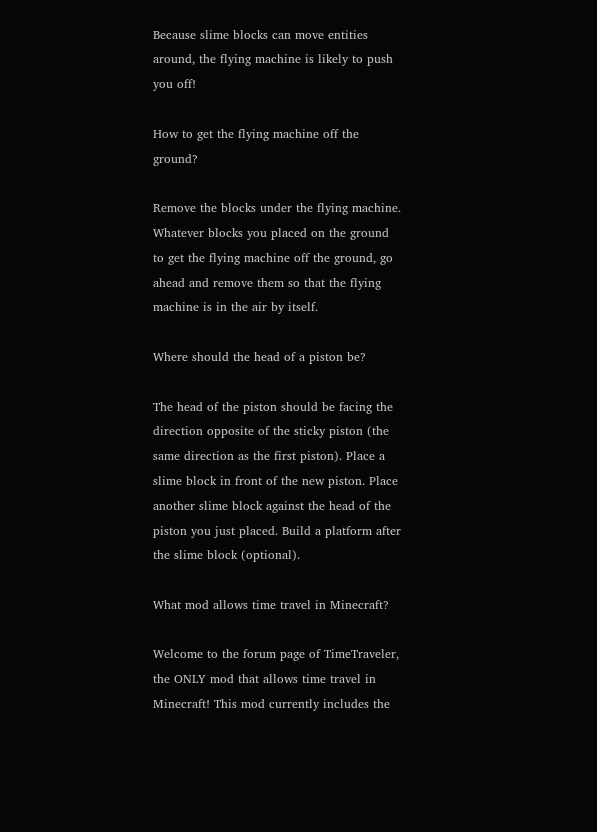Because slime blocks can move entities around, the flying machine is likely to push you off!

How to get the flying machine off the ground?

Remove the blocks under the flying machine. Whatever blocks you placed on the ground to get the flying machine off the ground, go ahead and remove them so that the flying machine is in the air by itself.

Where should the head of a piston be?

The head of the piston should be facing the direction opposite of the sticky piston (the same direction as the first piston). Place a slime block in front of the new piston. Place another slime block against the head of the piston you just placed. Build a platform after the slime block (optional).

What mod allows time travel in Minecraft?

Welcome to the forum page of TimeTraveler, the ONLY mod that allows time travel in Minecraft! This mod currently includes the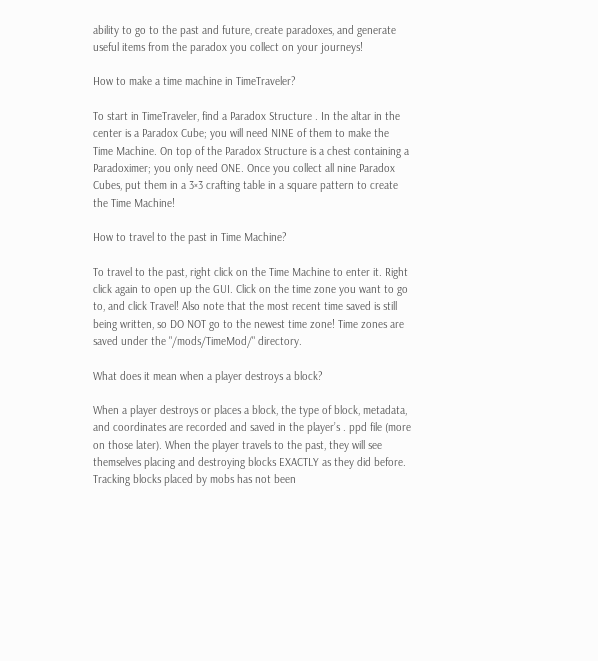ability to go to the past and future, create paradoxes, and generate useful items from the paradox you collect on your journeys!

How to make a time machine in TimeTraveler?

To start in TimeTraveler, find a Paradox Structure . In the altar in the center is a Paradox Cube; you will need NINE of them to make the Time Machine. On top of the Paradox Structure is a chest containing a Paradoximer; you only need ONE. Once you collect all nine Paradox Cubes, put them in a 3×3 crafting table in a square pattern to create the Time Machine!

How to travel to the past in Time Machine?

To travel to the past, right click on the Time Machine to enter it. Right click again to open up the GUI. Click on the time zone you want to go to, and click Travel! Also note that the most recent time saved is still being written, so DO NOT go to the newest time zone! Time zones are saved under the "/mods/TimeMod/" directory.

What does it mean when a player destroys a block?

When a player destroys or places a block, the type of block, metadata, and coordinates are recorded and saved in the player’s . ppd file (more on those later). When the player travels to the past, they will see themselves placing and destroying blocks EXACTLY as they did before. Tracking blocks placed by mobs has not been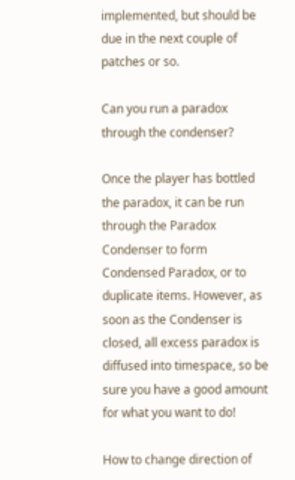implemented, but should be due in the next couple of patches or so.

Can you run a paradox through the condenser?

Once the player has bottled the paradox, it can be run through the Paradox Condenser to form Condensed Paradox, or to duplicate items. However, as soon as the Condenser is closed, all excess paradox is diffused into timespace, so be sure you have a good amount for what you want to do!

How to change direction of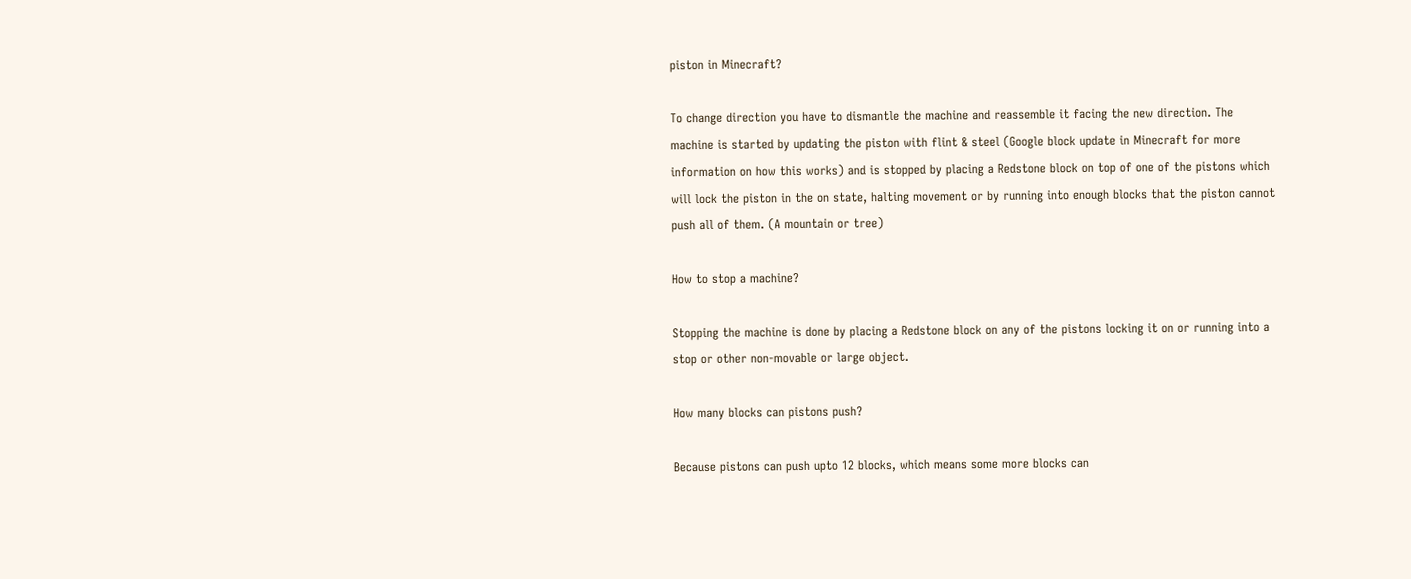piston in Minecraft?

To change direction you have to dismantle the machine and reassemble it facing the new direction. The machine is started by updating the piston with flint & steel (Google block update in Minecraft for more information on how this works) and is stopped by placing a Redstone block on top of one of the pistons which will lock the piston in the on state, halting movement or by running into enough blocks that the piston cannot push all of them. (A mountain or tree)

How to stop a machine?

Stopping the machine is done by placing a Redstone block on any of the pistons locking it on or running into a stop or other non-movable or large object.

How many blocks can pistons push?

Because pistons can push upto 12 blocks, which means some more blocks can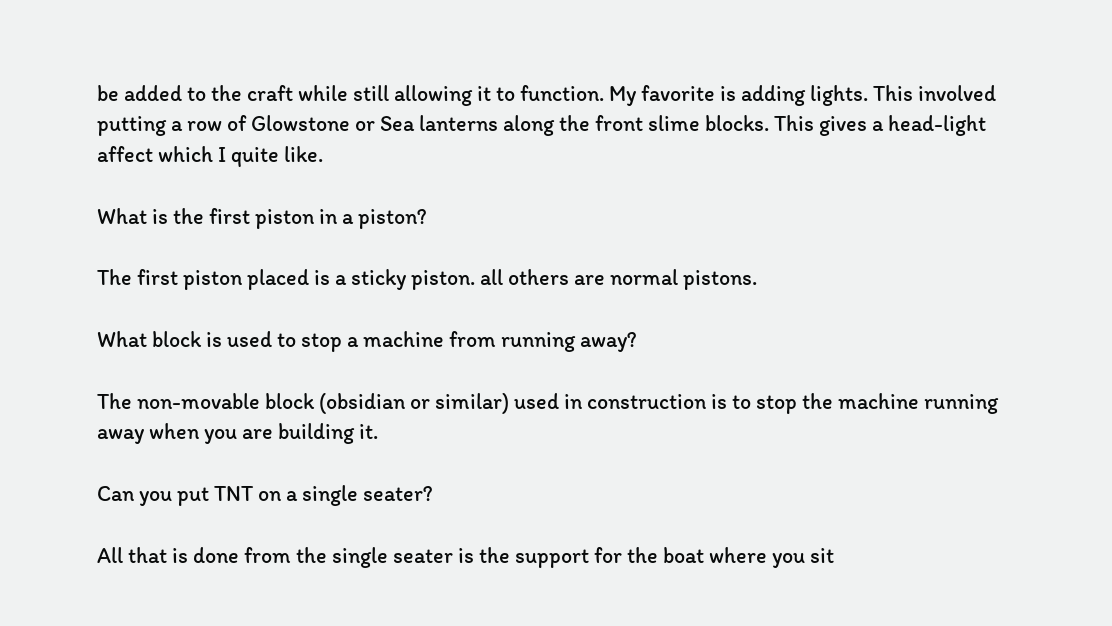be added to the craft while still allowing it to function. My favorite is adding lights. This involved putting a row of Glowstone or Sea lanterns along the front slime blocks. This gives a head-light affect which I quite like.

What is the first piston in a piston?

The first piston placed is a sticky piston. all others are normal pistons.

What block is used to stop a machine from running away?

The non-movable block (obsidian or similar) used in construction is to stop the machine running away when you are building it.

Can you put TNT on a single seater?

All that is done from the single seater is the support for the boat where you sit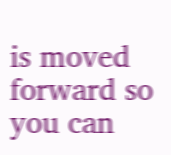is moved forward so you can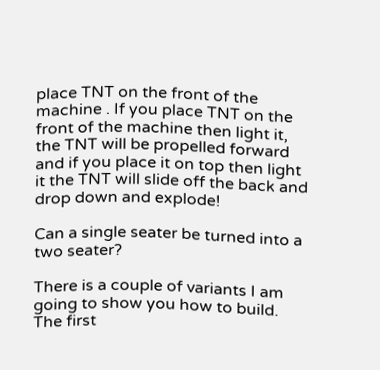place TNT on the front of the machine . If you place TNT on the front of the machine then light it, the TNT will be propelled forward and if you place it on top then light it the TNT will slide off the back and drop down and explode!

Can a single seater be turned into a two seater?

There is a couple of variants I am going to show you how to build. The first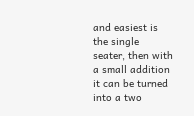and easiest is the single seater, then with a small addition it can be turned into a two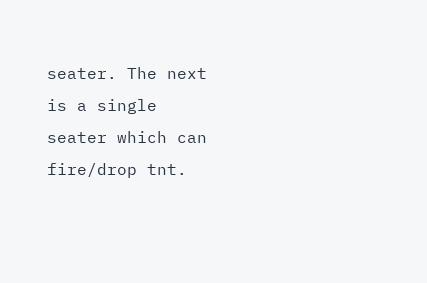seater. The next is a single seater which can fire/drop tnt.